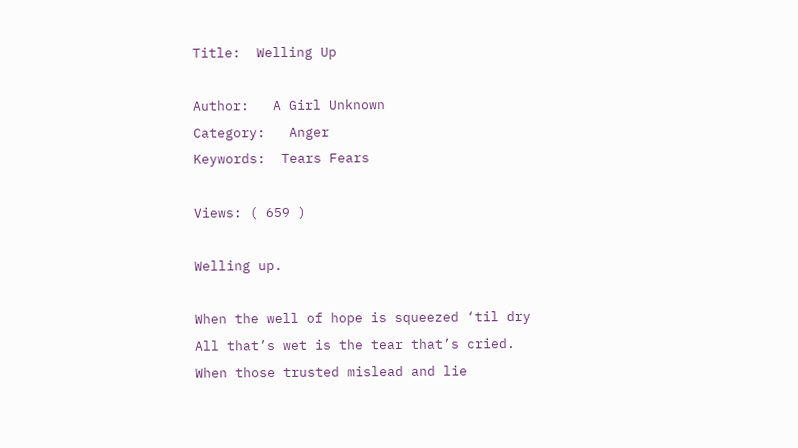Title:  Welling Up

Author:   A Girl Unknown
Category:   Anger
Keywords:  Tears Fears

Views: ( 659 )

Welling up.

When the well of hope is squeezed ‘til dry
All that’s wet is the tear that’s cried.
When those trusted mislead and lie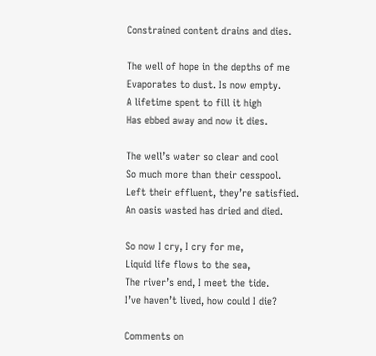Constrained content drains and dies.

The well of hope in the depths of me
Evaporates to dust. Is now empty.
A lifetime spent to fill it high
Has ebbed away and now it dies.

The well’s water so clear and cool
So much more than their cesspool.
Left their effluent, they’re satisfied.
An oasis wasted has dried and died.

So now I cry, I cry for me,
Liquid life flows to the sea,
The river’s end, I meet the tide.
I’ve haven’t lived, how could I die?

Comments on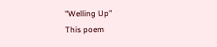"Welling Up"
This poem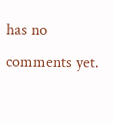has no comments yet.